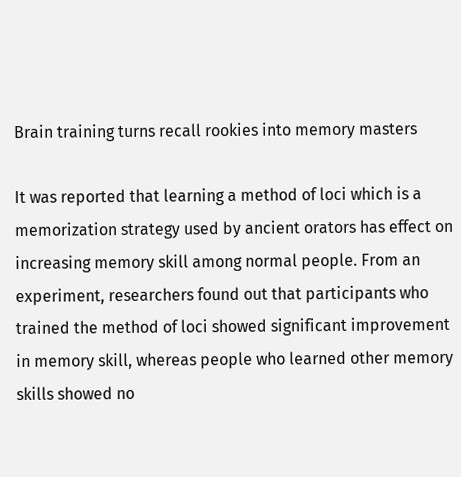Brain training turns recall rookies into memory masters

It was reported that learning a method of loci which is a memorization strategy used by ancient orators has effect on increasing memory skill among normal people. From an experiment, researchers found out that participants who trained the method of loci showed significant improvement in memory skill, whereas people who learned other memory skills showed no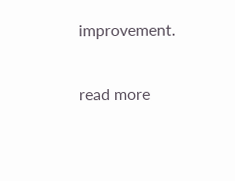improvement.

read more